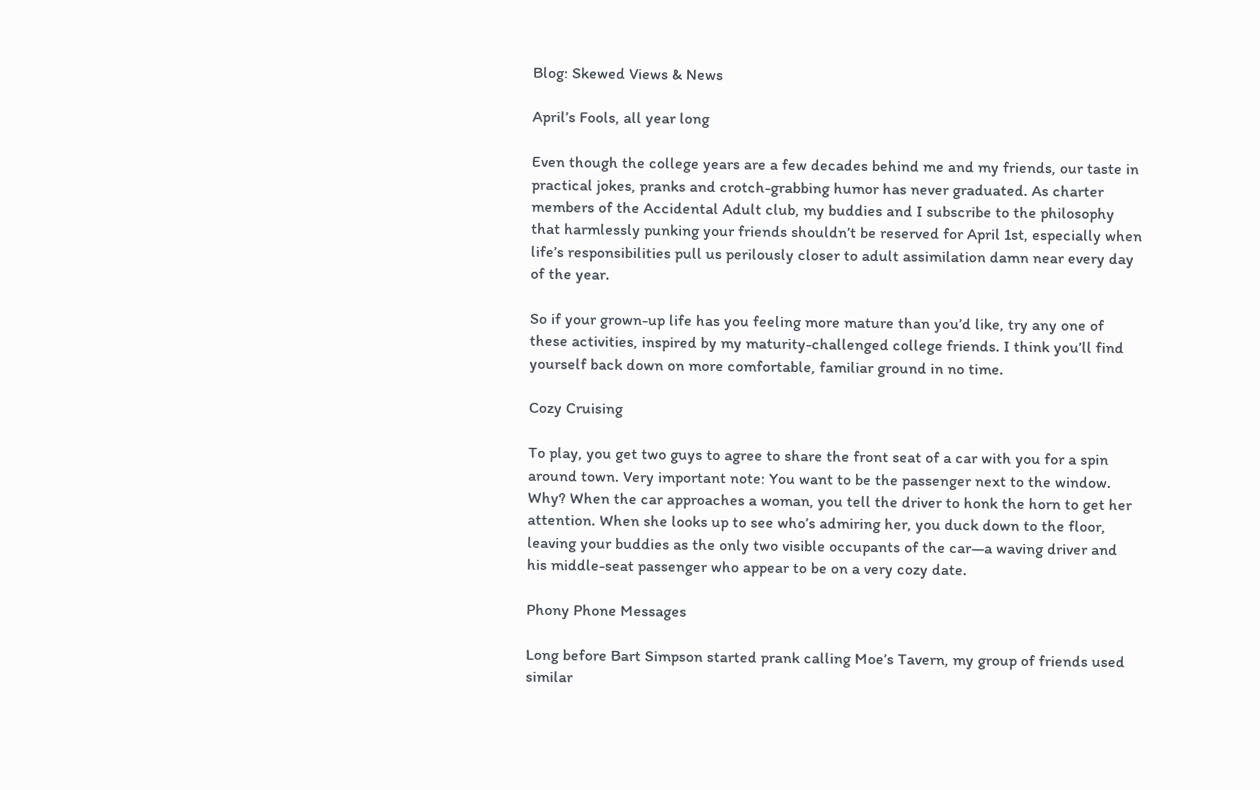Blog: Skewed Views & News

April’s Fools, all year long

Even though the college years are a few decades behind me and my friends, our taste in practical jokes, pranks and crotch-grabbing humor has never graduated. As charter members of the Accidental Adult club, my buddies and I subscribe to the philosophy that harmlessly punking your friends shouldn’t be reserved for April 1st, especially when life’s responsibilities pull us perilously closer to adult assimilation damn near every day of the year.

So if your grown-up life has you feeling more mature than you’d like, try any one of these activities, inspired by my maturity-challenged college friends. I think you’ll find yourself back down on more comfortable, familiar ground in no time.

Cozy Cruising

To play, you get two guys to agree to share the front seat of a car with you for a spin around town. Very important note: You want to be the passenger next to the window. Why? When the car approaches a woman, you tell the driver to honk the horn to get her attention. When she looks up to see who’s admiring her, you duck down to the floor, leaving your buddies as the only two visible occupants of the car—a waving driver and his middle-seat passenger who appear to be on a very cozy date.

Phony Phone Messages

Long before Bart Simpson started prank calling Moe’s Tavern, my group of friends used similar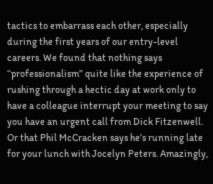tactics to embarrass each other, especially during the first years of our entry-level careers. We found that nothing says “professionalism” quite like the experience of rushing through a hectic day at work only to have a colleague interrupt your meeting to say you have an urgent call from Dick Fitzenwell. Or that Phil McCracken says he’s running late for your lunch with Jocelyn Peters. Amazingly,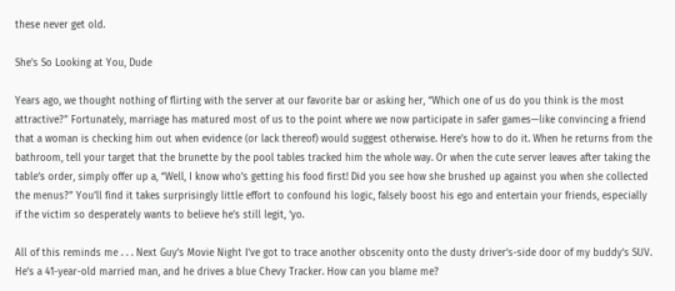these never get old.

She’s So Looking at You, Dude

Years ago, we thought nothing of flirting with the server at our favorite bar or asking her, “Which one of us do you think is the most attractive?” Fortunately, marriage has matured most of us to the point where we now participate in safer games—like convincing a friend that a woman is checking him out when evidence (or lack thereof) would suggest otherwise. Here’s how to do it. When he returns from the bathroom, tell your target that the brunette by the pool tables tracked him the whole way. Or when the cute server leaves after taking the table’s order, simply offer up a, “Well, I know who’s getting his food first! Did you see how she brushed up against you when she collected the menus?” You’ll find it takes surprisingly little effort to confound his logic, falsely boost his ego and entertain your friends, especially if the victim so desperately wants to believe he’s still legit, ‘yo.

All of this reminds me . . . Next Guy’s Movie Night I’ve got to trace another obscenity onto the dusty driver’s-side door of my buddy’s SUV. He’s a 41-year-old married man, and he drives a blue Chevy Tracker. How can you blame me?